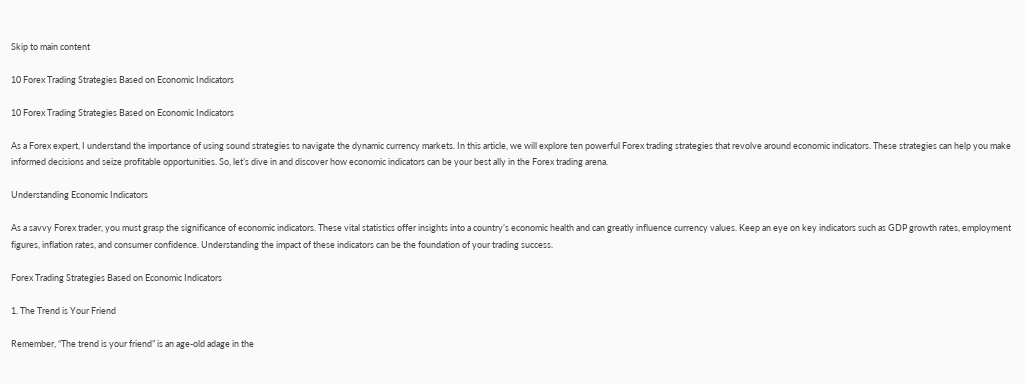Skip to main content

10 Forex Trading Strategies Based on Economic Indicators

10 Forex Trading Strategies Based on Economic Indicators

As a Forex expert, I understand the importance of using sound strategies to navigate the dynamic currency markets. In this article, we will explore ten powerful Forex trading strategies that revolve around economic indicators. These strategies can help you make informed decisions and seize profitable opportunities. So, let’s dive in and discover how economic indicators can be your best ally in the Forex trading arena.

Understanding Economic Indicators

As a savvy Forex trader, you must grasp the significance of economic indicators. These vital statistics offer insights into a country’s economic health and can greatly influence currency values. Keep an eye on key indicators such as GDP growth rates, employment figures, inflation rates, and consumer confidence. Understanding the impact of these indicators can be the foundation of your trading success.

Forex Trading Strategies Based on Economic Indicators

1. The Trend is Your Friend

Remember, “The trend is your friend” is an age-old adage in the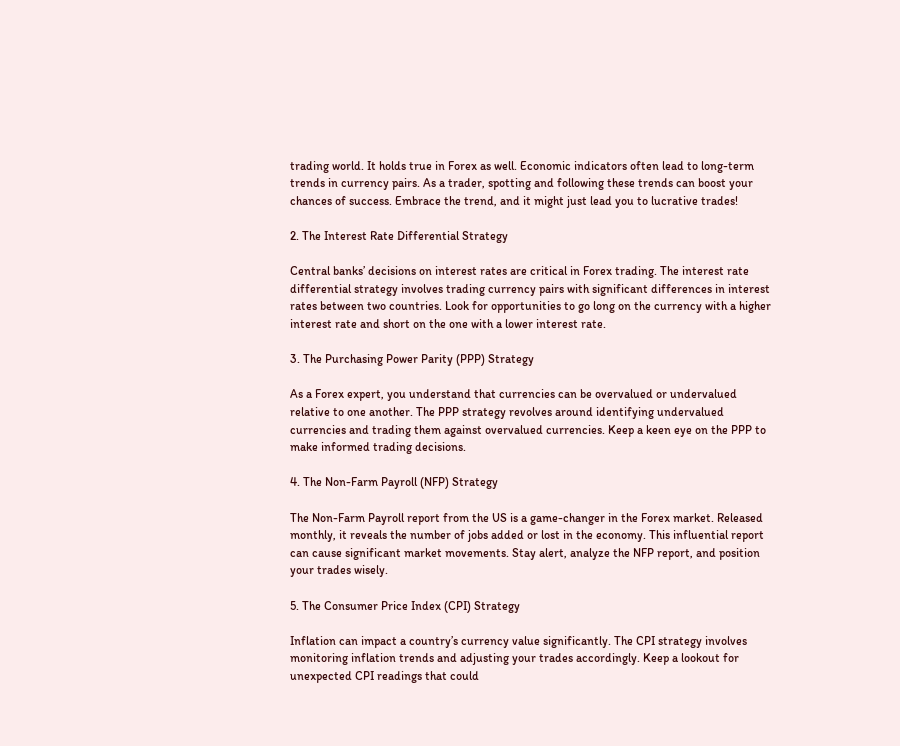trading world. It holds true in Forex as well. Economic indicators often lead to long-term trends in currency pairs. As a trader, spotting and following these trends can boost your chances of success. Embrace the trend, and it might just lead you to lucrative trades!

2. The Interest Rate Differential Strategy

Central banks’ decisions on interest rates are critical in Forex trading. The interest rate differential strategy involves trading currency pairs with significant differences in interest rates between two countries. Look for opportunities to go long on the currency with a higher interest rate and short on the one with a lower interest rate.

3. The Purchasing Power Parity (PPP) Strategy

As a Forex expert, you understand that currencies can be overvalued or undervalued relative to one another. The PPP strategy revolves around identifying undervalued currencies and trading them against overvalued currencies. Keep a keen eye on the PPP to make informed trading decisions.

4. The Non-Farm Payroll (NFP) Strategy

The Non-Farm Payroll report from the US is a game-changer in the Forex market. Released monthly, it reveals the number of jobs added or lost in the economy. This influential report can cause significant market movements. Stay alert, analyze the NFP report, and position your trades wisely.

5. The Consumer Price Index (CPI) Strategy

Inflation can impact a country’s currency value significantly. The CPI strategy involves monitoring inflation trends and adjusting your trades accordingly. Keep a lookout for unexpected CPI readings that could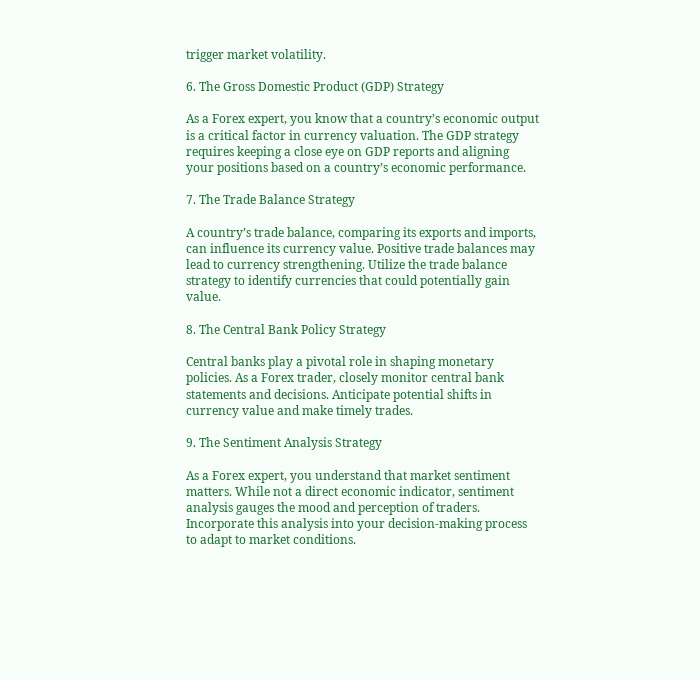trigger market volatility.

6. The Gross Domestic Product (GDP) Strategy

As a Forex expert, you know that a country’s economic output is a critical factor in currency valuation. The GDP strategy requires keeping a close eye on GDP reports and aligning your positions based on a country’s economic performance.

7. The Trade Balance Strategy

A country’s trade balance, comparing its exports and imports, can influence its currency value. Positive trade balances may lead to currency strengthening. Utilize the trade balance strategy to identify currencies that could potentially gain value.

8. The Central Bank Policy Strategy

Central banks play a pivotal role in shaping monetary policies. As a Forex trader, closely monitor central bank statements and decisions. Anticipate potential shifts in currency value and make timely trades.

9. The Sentiment Analysis Strategy

As a Forex expert, you understand that market sentiment matters. While not a direct economic indicator, sentiment analysis gauges the mood and perception of traders. Incorporate this analysis into your decision-making process to adapt to market conditions.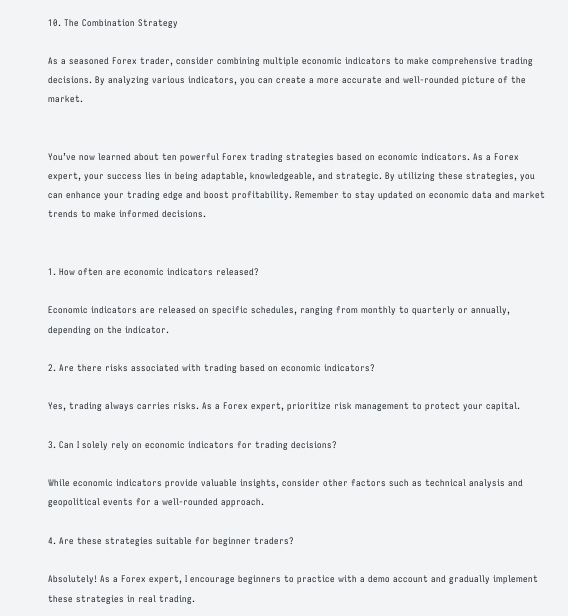10. The Combination Strategy

As a seasoned Forex trader, consider combining multiple economic indicators to make comprehensive trading decisions. By analyzing various indicators, you can create a more accurate and well-rounded picture of the market.


You’ve now learned about ten powerful Forex trading strategies based on economic indicators. As a Forex expert, your success lies in being adaptable, knowledgeable, and strategic. By utilizing these strategies, you can enhance your trading edge and boost profitability. Remember to stay updated on economic data and market trends to make informed decisions.


1. How often are economic indicators released?

Economic indicators are released on specific schedules, ranging from monthly to quarterly or annually, depending on the indicator.

2. Are there risks associated with trading based on economic indicators?

Yes, trading always carries risks. As a Forex expert, prioritize risk management to protect your capital.

3. Can I solely rely on economic indicators for trading decisions?

While economic indicators provide valuable insights, consider other factors such as technical analysis and geopolitical events for a well-rounded approach.

4. Are these strategies suitable for beginner traders?

Absolutely! As a Forex expert, I encourage beginners to practice with a demo account and gradually implement these strategies in real trading.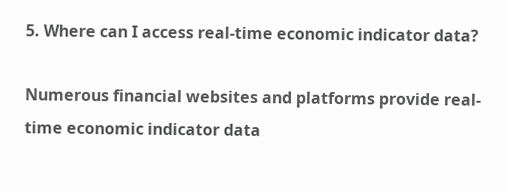5. Where can I access real-time economic indicator data?

Numerous financial websites and platforms provide real-time economic indicator data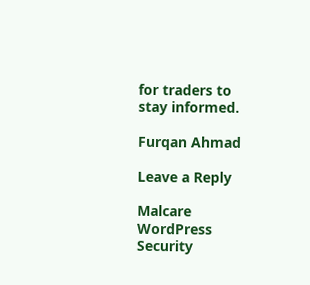for traders to stay informed.

Furqan Ahmad

Leave a Reply

Malcare WordPress Security